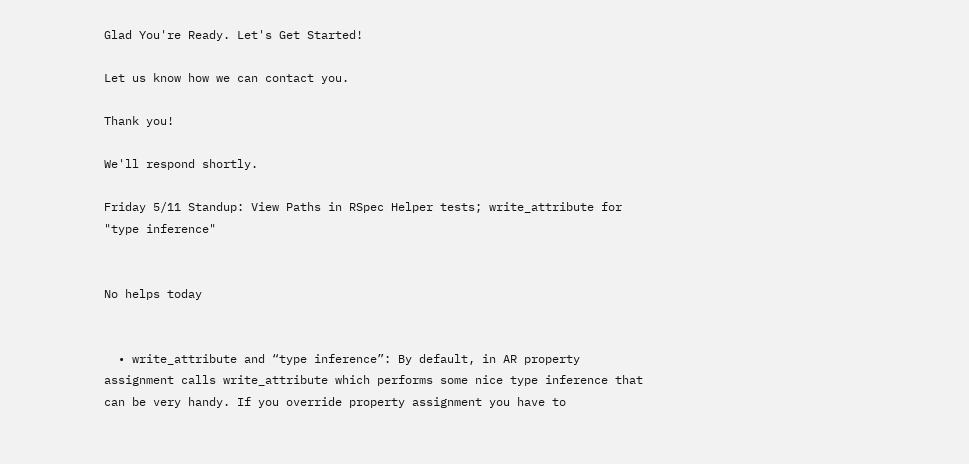Glad You're Ready. Let's Get Started!

Let us know how we can contact you.

Thank you!

We'll respond shortly.

Friday 5/11 Standup: View Paths in RSpec Helper tests; write_attribute for "type inference"


No helps today


  • write_attribute and “type inference”: By default, in AR property assignment calls write_attribute which performs some nice type inference that can be very handy. If you override property assignment you have to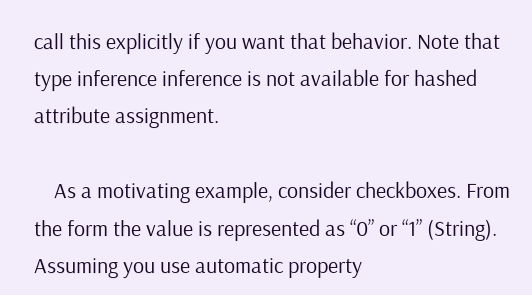call this explicitly if you want that behavior. Note that type inference inference is not available for hashed attribute assignment.

    As a motivating example, consider checkboxes. From the form the value is represented as “0” or “1” (String). Assuming you use automatic property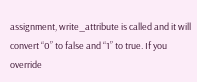assignment, write_attribute is called and it will convert “0” to false and “1” to true. If you override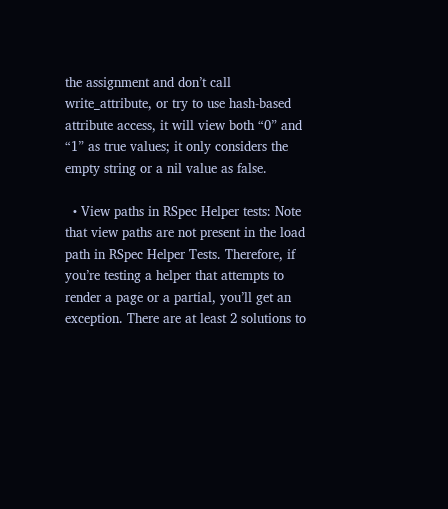the assignment and don’t call write_attribute, or try to use hash-based attribute access, it will view both “0” and “1” as true values; it only considers the empty string or a nil value as false.

  • View paths in RSpec Helper tests: Note that view paths are not present in the load path in RSpec Helper Tests. Therefore, if you’re testing a helper that attempts to render a page or a partial, you’ll get an exception. There are at least 2 solutions to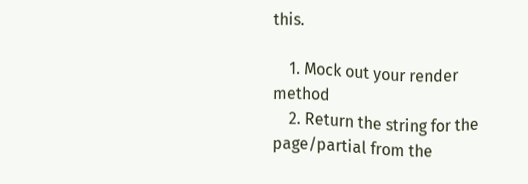this.

    1. Mock out your render method
    2. Return the string for the page/partial from the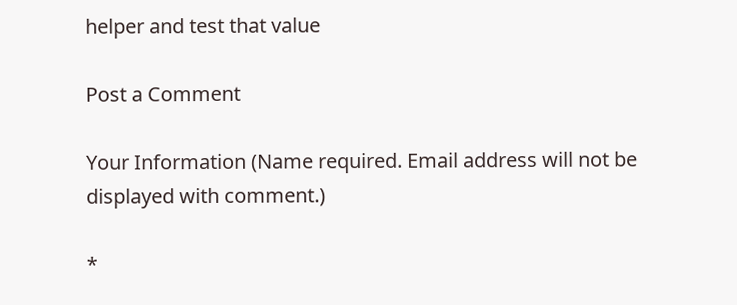helper and test that value

Post a Comment

Your Information (Name required. Email address will not be displayed with comment.)

*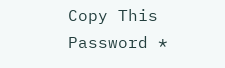Copy This Password *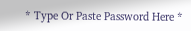* Type Or Paste Password Here *